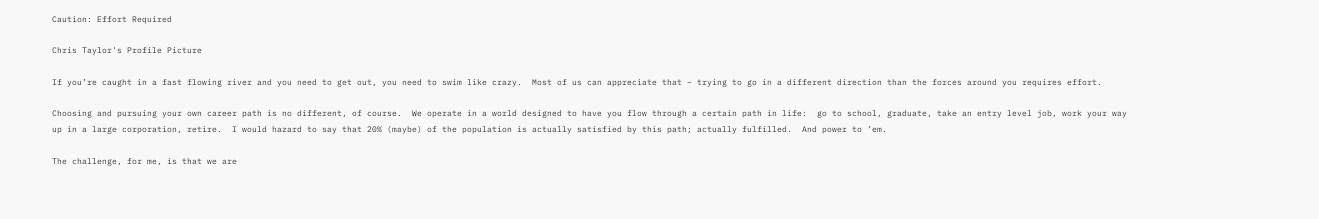Caution: Effort Required

Chris Taylor's Profile Picture

If you’re caught in a fast flowing river and you need to get out, you need to swim like crazy.  Most of us can appreciate that – trying to go in a different direction than the forces around you requires effort.

Choosing and pursuing your own career path is no different, of course.  We operate in a world designed to have you flow through a certain path in life:  go to school, graduate, take an entry level job, work your way up in a large corporation, retire.  I would hazard to say that 20% (maybe) of the population is actually satisfied by this path; actually fulfilled.  And power to ’em.

The challenge, for me, is that we are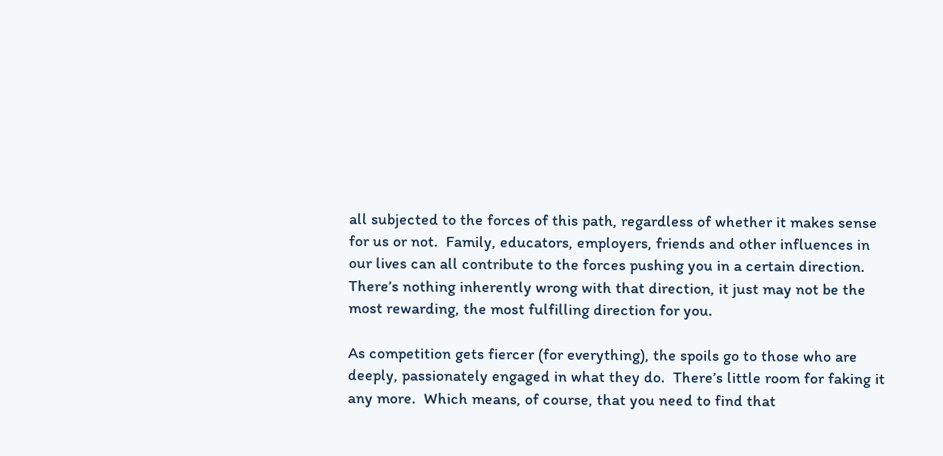all subjected to the forces of this path, regardless of whether it makes sense for us or not.  Family, educators, employers, friends and other influences in our lives can all contribute to the forces pushing you in a certain direction.  There’s nothing inherently wrong with that direction, it just may not be the most rewarding, the most fulfilling direction for you.

As competition gets fiercer (for everything), the spoils go to those who are deeply, passionately engaged in what they do.  There’s little room for faking it any more.  Which means, of course, that you need to find that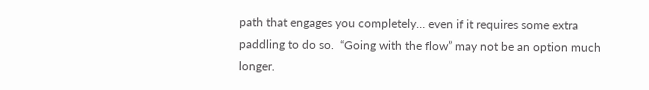path that engages you completely… even if it requires some extra paddling to do so.  “Going with the flow” may not be an option much longer.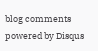blog comments powered by Disqus